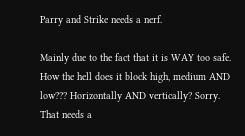Parry and Strike needs a nerf.

Mainly due to the fact that it is WAY too safe. How the hell does it block high, medium AND low??? Horizontally AND vertically? Sorry. That needs a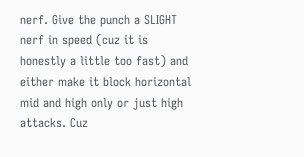nerf. Give the punch a SLIGHT nerf in speed (cuz it is honestly a little too fast) and either make it block horizontal mid and high only or just high attacks. Cuz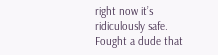right now it’s ridiculously safe. Fought a dude that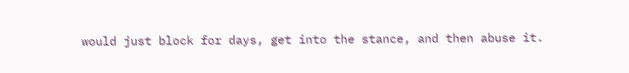would just block for days, get into the stance, and then abuse it.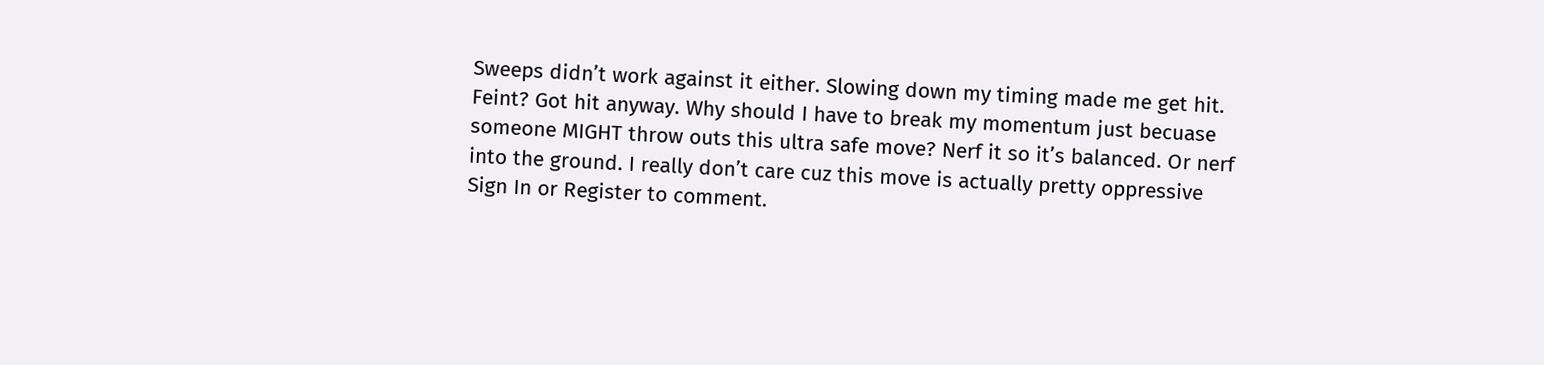Sweeps didn’t work against it either. Slowing down my timing made me get hit. Feint? Got hit anyway. Why should I have to break my momentum just becuase someone MIGHT throw outs this ultra safe move? Nerf it so it’s balanced. Or nerf into the ground. I really don’t care cuz this move is actually pretty oppressive
Sign In or Register to comment.